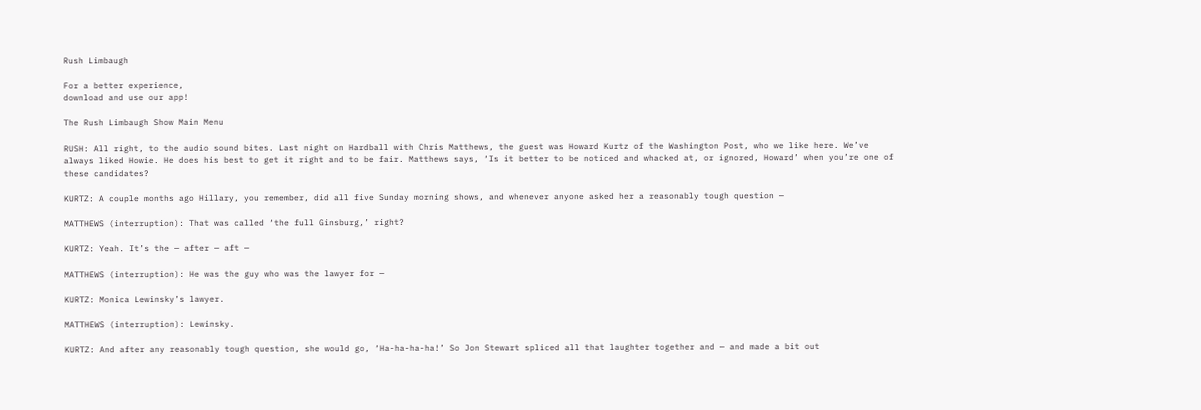Rush Limbaugh

For a better experience,
download and use our app!

The Rush Limbaugh Show Main Menu

RUSH: All right, to the audio sound bites. Last night on Hardball with Chris Matthews, the guest was Howard Kurtz of the Washington Post, who we like here. We’ve always liked Howie. He does his best to get it right and to be fair. Matthews says, ‘Is it better to be noticed and whacked at, or ignored, Howard’ when you’re one of these candidates?

KURTZ: A couple months ago Hillary, you remember, did all five Sunday morning shows, and whenever anyone asked her a reasonably tough question —

MATTHEWS (interruption): That was called ‘the full Ginsburg,’ right?

KURTZ: Yeah. It’s the — after — aft —

MATTHEWS (interruption): He was the guy who was the lawyer for —

KURTZ: Monica Lewinsky’s lawyer.

MATTHEWS (interruption): Lewinsky.

KURTZ: And after any reasonably tough question, she would go, ‘Ha-ha-ha-ha!’ So Jon Stewart spliced all that laughter together and — and made a bit out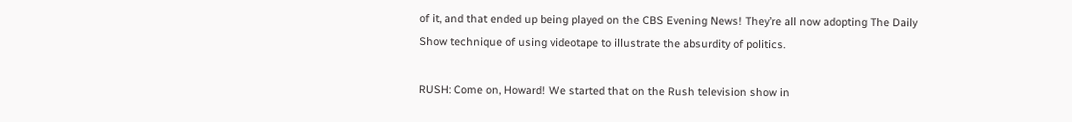of it, and that ended up being played on the CBS Evening News! They’re all now adopting The Daily Show technique of using videotape to illustrate the absurdity of politics.

RUSH: Come on, Howard! We started that on the Rush television show in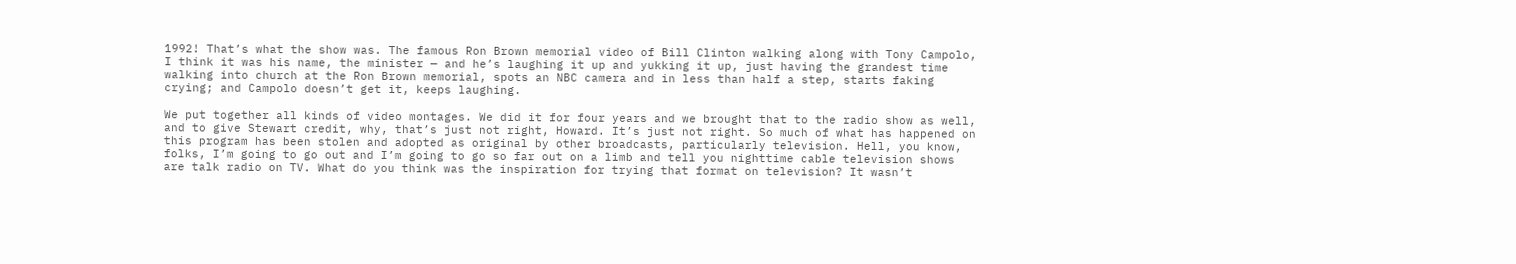1992! That’s what the show was. The famous Ron Brown memorial video of Bill Clinton walking along with Tony Campolo, I think it was his name, the minister — and he’s laughing it up and yukking it up, just having the grandest time walking into church at the Ron Brown memorial, spots an NBC camera and in less than half a step, starts faking crying; and Campolo doesn’t get it, keeps laughing.

We put together all kinds of video montages. We did it for four years and we brought that to the radio show as well, and to give Stewart credit, why, that’s just not right, Howard. It’s just not right. So much of what has happened on this program has been stolen and adopted as original by other broadcasts, particularly television. Hell, you know, folks, I’m going to go out and I’m going to go so far out on a limb and tell you nighttime cable television shows are talk radio on TV. What do you think was the inspiration for trying that format on television? It wasn’t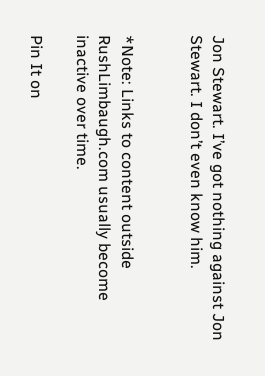Jon Stewart. I’ve got nothing against Jon Stewart. I don’t even know him.


*Note: Links to content outside RushLimbaugh.com usually become inactive over time.

Pin It on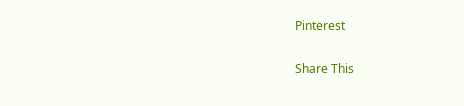Pinterest

Share This